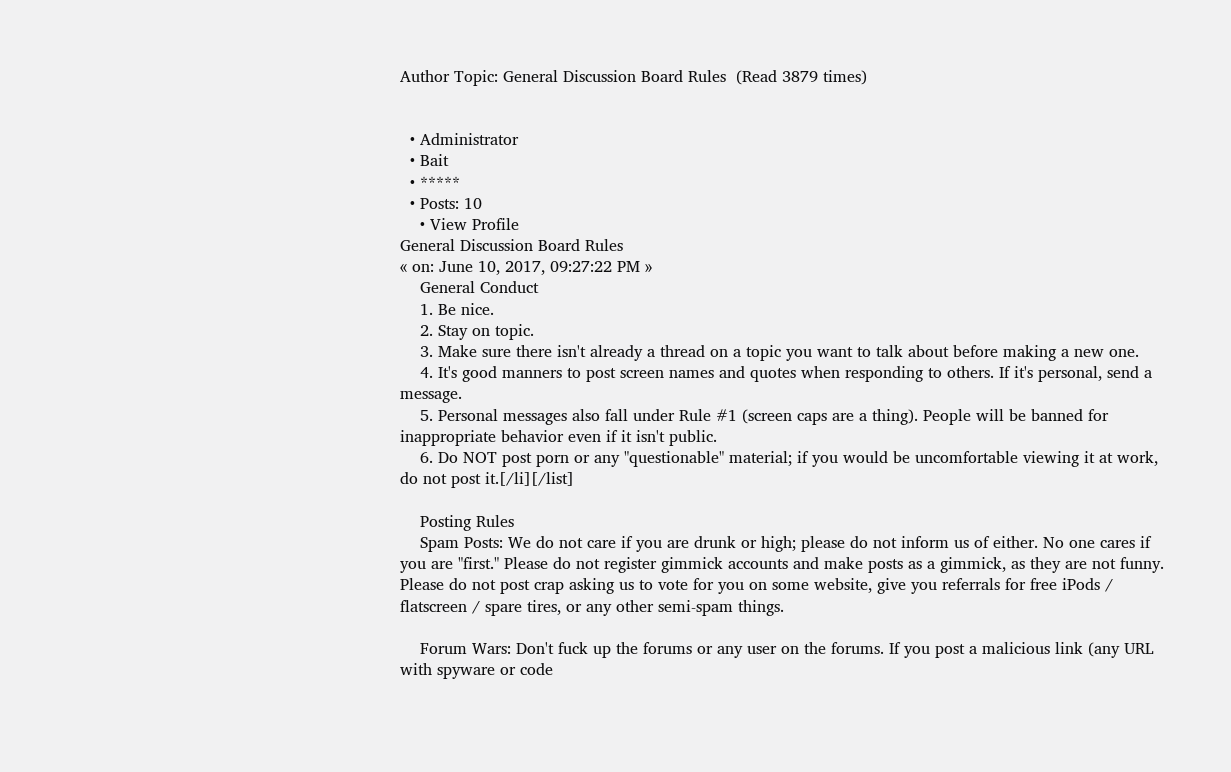Author Topic: General Discussion Board Rules  (Read 3879 times)


  • Administrator
  • Bait
  • *****
  • Posts: 10
    • View Profile
General Discussion Board Rules
« on: June 10, 2017, 09:27:22 PM »
    General Conduct
    1. Be nice.
    2. Stay on topic.
    3. Make sure there isn't already a thread on a topic you want to talk about before making a new one.
    4. It's good manners to post screen names and quotes when responding to others. If it's personal, send a message.
    5. Personal messages also fall under Rule #1 (screen caps are a thing). People will be banned for inappropriate behavior even if it isn't public.
    6. Do NOT post porn or any "questionable" material; if you would be uncomfortable viewing it at work, do not post it.[/li][/list]

    Posting Rules
    Spam Posts: We do not care if you are drunk or high; please do not inform us of either. No one cares if you are "first." Please do not register gimmick accounts and make posts as a gimmick, as they are not funny. Please do not post crap asking us to vote for you on some website, give you referrals for free iPods / flatscreen / spare tires, or any other semi-spam things.

    Forum Wars: Don't fuck up the forums or any user on the forums. If you post a malicious link (any URL with spyware or code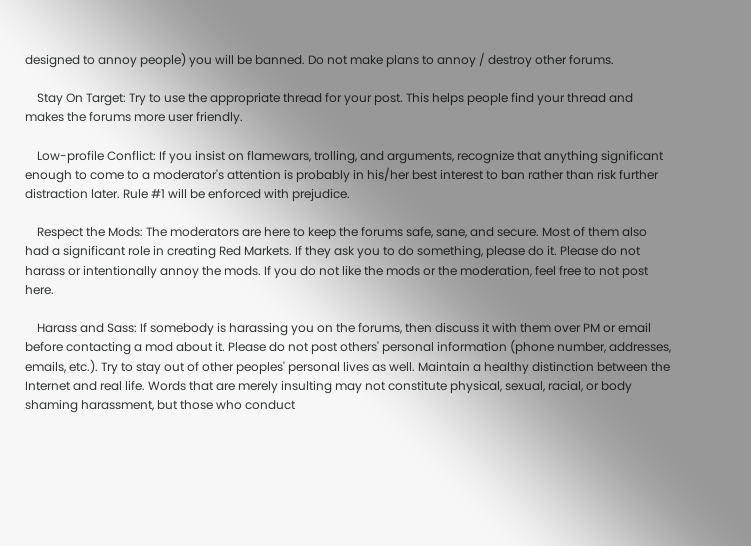designed to annoy people) you will be banned. Do not make plans to annoy / destroy other forums.

    Stay On Target: Try to use the appropriate thread for your post. This helps people find your thread and makes the forums more user friendly.

    Low-profile Conflict: If you insist on flamewars, trolling, and arguments, recognize that anything significant enough to come to a moderator's attention is probably in his/her best interest to ban rather than risk further distraction later. Rule #1 will be enforced with prejudice.

    Respect the Mods: The moderators are here to keep the forums safe, sane, and secure. Most of them also had a significant role in creating Red Markets. If they ask you to do something, please do it. Please do not harass or intentionally annoy the mods. If you do not like the mods or the moderation, feel free to not post here.

    Harass and Sass: If somebody is harassing you on the forums, then discuss it with them over PM or email before contacting a mod about it. Please do not post others' personal information (phone number, addresses, emails, etc.). Try to stay out of other peoples' personal lives as well. Maintain a healthy distinction between the Internet and real life. Words that are merely insulting may not constitute physical, sexual, racial, or body shaming harassment, but those who conduct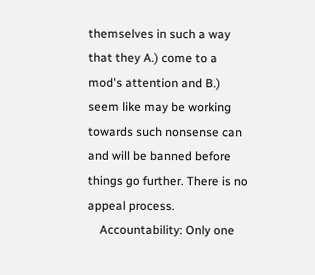themselves in such a way that they A.) come to a mod's attention and B.) seem like may be working towards such nonsense can and will be banned before things go further. There is no appeal process.
    Accountability: Only one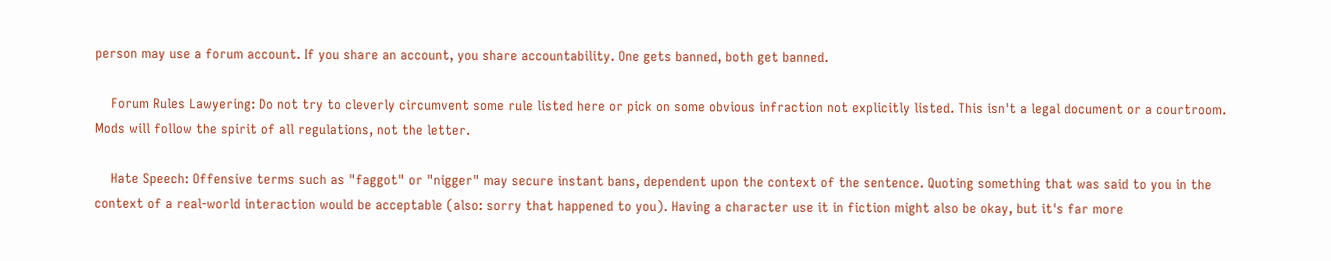person may use a forum account. If you share an account, you share accountability. One gets banned, both get banned.

    Forum Rules Lawyering: Do not try to cleverly circumvent some rule listed here or pick on some obvious infraction not explicitly listed. This isn't a legal document or a courtroom. Mods will follow the spirit of all regulations, not the letter.

    Hate Speech: Offensive terms such as "faggot" or "nigger" may secure instant bans, dependent upon the context of the sentence. Quoting something that was said to you in the context of a real-world interaction would be acceptable (also: sorry that happened to you). Having a character use it in fiction might also be okay, but it's far more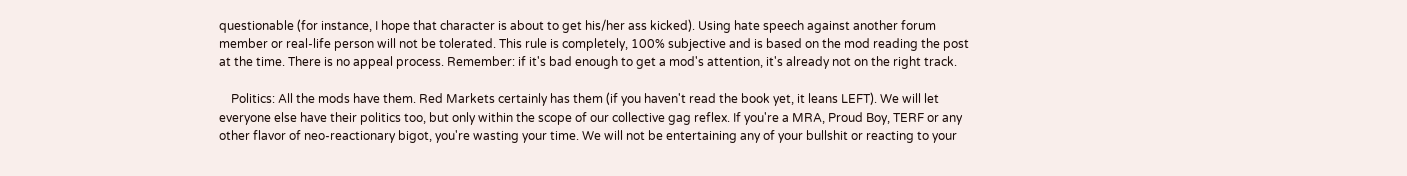questionable (for instance, I hope that character is about to get his/her ass kicked). Using hate speech against another forum member or real-life person will not be tolerated. This rule is completely, 100% subjective and is based on the mod reading the post at the time. There is no appeal process. Remember: if it's bad enough to get a mod's attention, it's already not on the right track.

    Politics: All the mods have them. Red Markets certainly has them (if you haven't read the book yet, it leans LEFT). We will let everyone else have their politics too, but only within the scope of our collective gag reflex. If you're a MRA, Proud Boy, TERF or any other flavor of neo-reactionary bigot, you're wasting your time. We will not be entertaining any of your bullshit or reacting to your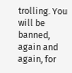trolling. You will be banned, again and again, for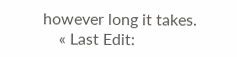however long it takes.
    « Last Edit: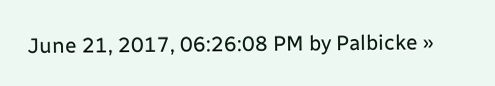June 21, 2017, 06:26:08 PM by Palbicke »